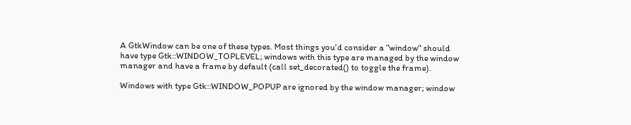A GtkWindow can be one of these types. Most things you'd consider a "window" should have type Gtk::WINDOW_TOPLEVEL; windows with this type are managed by the window manager and have a frame by default (call set_decorated() to toggle the frame).

Windows with type Gtk::WINDOW_POPUP are ignored by the window manager; window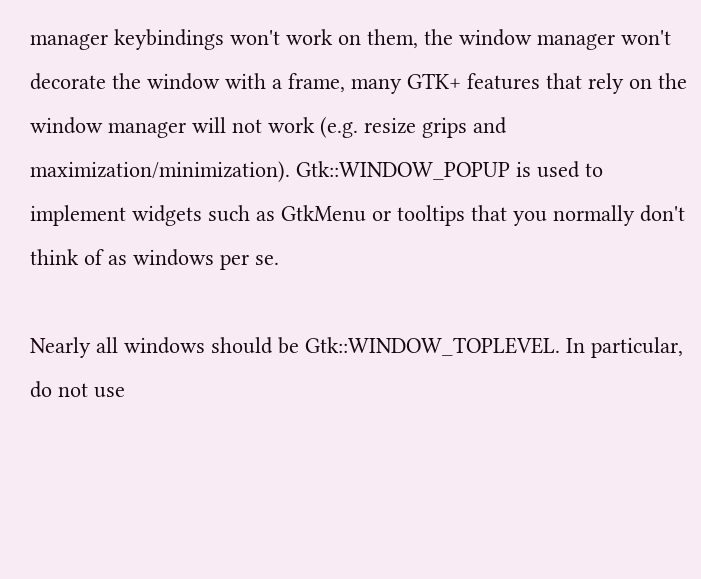manager keybindings won't work on them, the window manager won't decorate the window with a frame, many GTK+ features that rely on the window manager will not work (e.g. resize grips and maximization/minimization). Gtk::WINDOW_POPUP is used to implement widgets such as GtkMenu or tooltips that you normally don't think of as windows per se.

Nearly all windows should be Gtk::WINDOW_TOPLEVEL. In particular, do not use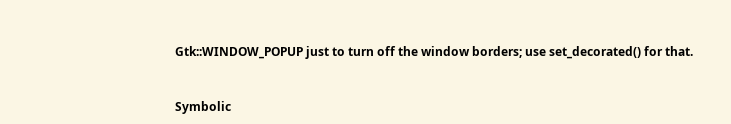Gtk::WINDOW_POPUP just to turn off the window borders; use set_decorated() for that.


Symbolic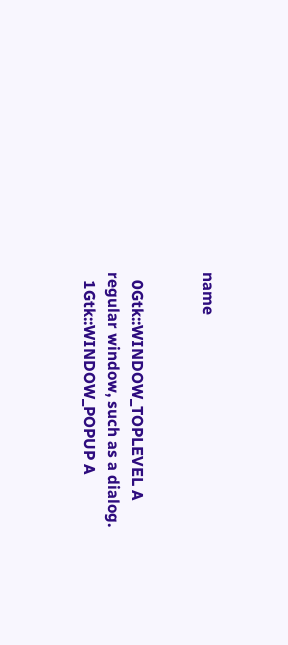name


  0Gtk::WINDOW_TOPLEVEL A regular window, such as a dialog.
  1Gtk::WINDOW_POPUP A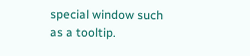special window such as a tooltip.